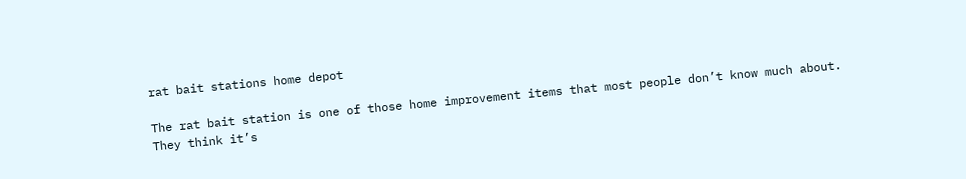rat bait stations home depot

The rat bait station is one of those home improvement items that most people don’t know much about. They think it’s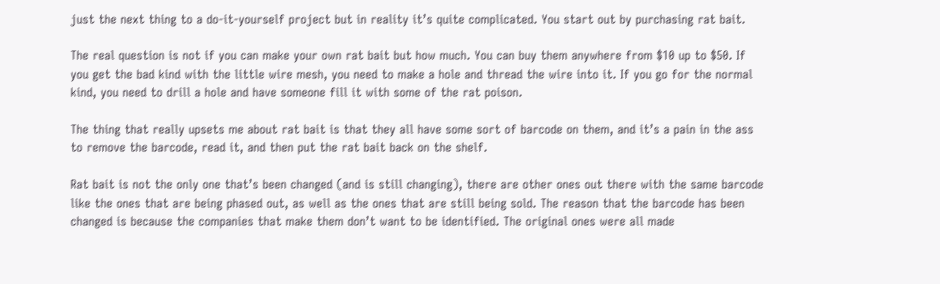just the next thing to a do-it-yourself project but in reality it’s quite complicated. You start out by purchasing rat bait.

The real question is not if you can make your own rat bait but how much. You can buy them anywhere from $10 up to $50. If you get the bad kind with the little wire mesh, you need to make a hole and thread the wire into it. If you go for the normal kind, you need to drill a hole and have someone fill it with some of the rat poison.

The thing that really upsets me about rat bait is that they all have some sort of barcode on them, and it’s a pain in the ass to remove the barcode, read it, and then put the rat bait back on the shelf.

Rat bait is not the only one that’s been changed (and is still changing), there are other ones out there with the same barcode like the ones that are being phased out, as well as the ones that are still being sold. The reason that the barcode has been changed is because the companies that make them don’t want to be identified. The original ones were all made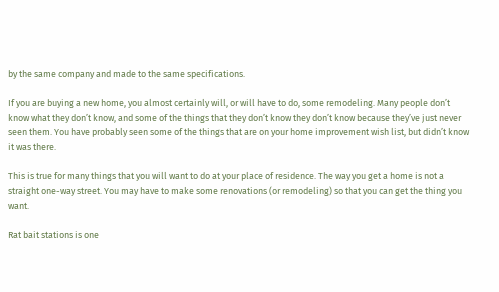by the same company and made to the same specifications.

If you are buying a new home, you almost certainly will, or will have to do, some remodeling. Many people don’t know what they don’t know, and some of the things that they don’t know they don’t know because they’ve just never seen them. You have probably seen some of the things that are on your home improvement wish list, but didn’t know it was there.

This is true for many things that you will want to do at your place of residence. The way you get a home is not a straight one-way street. You may have to make some renovations (or remodeling) so that you can get the thing you want.

Rat bait stations is one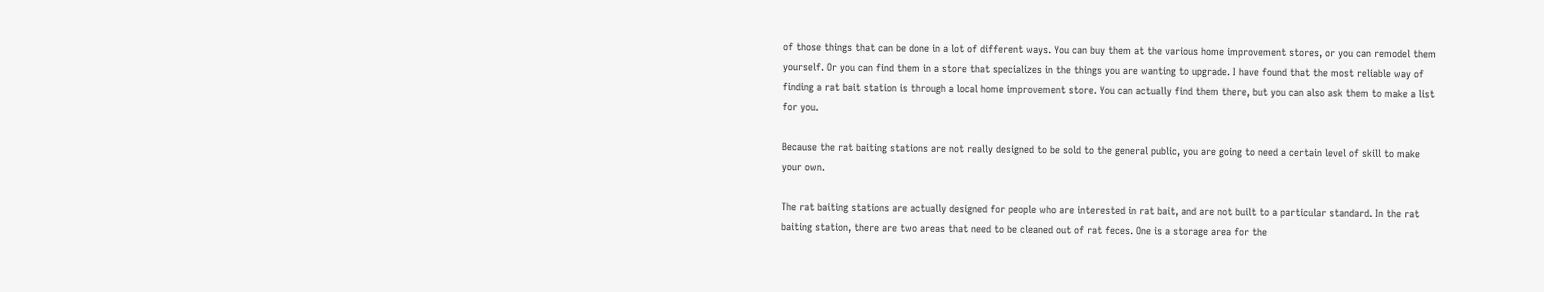of those things that can be done in a lot of different ways. You can buy them at the various home improvement stores, or you can remodel them yourself. Or you can find them in a store that specializes in the things you are wanting to upgrade. I have found that the most reliable way of finding a rat bait station is through a local home improvement store. You can actually find them there, but you can also ask them to make a list for you.

Because the rat baiting stations are not really designed to be sold to the general public, you are going to need a certain level of skill to make your own.

The rat baiting stations are actually designed for people who are interested in rat bait, and are not built to a particular standard. In the rat baiting station, there are two areas that need to be cleaned out of rat feces. One is a storage area for the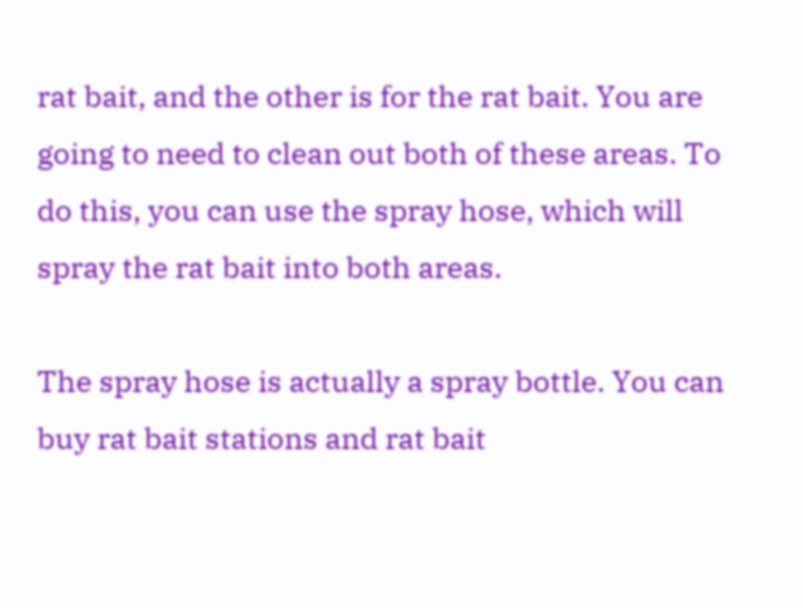rat bait, and the other is for the rat bait. You are going to need to clean out both of these areas. To do this, you can use the spray hose, which will spray the rat bait into both areas.

The spray hose is actually a spray bottle. You can buy rat bait stations and rat bait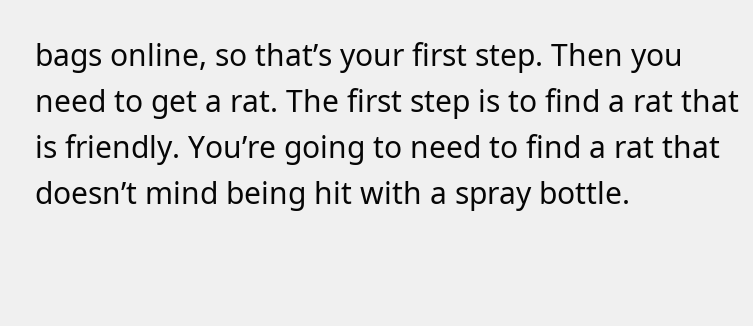bags online, so that’s your first step. Then you need to get a rat. The first step is to find a rat that is friendly. You’re going to need to find a rat that doesn’t mind being hit with a spray bottle.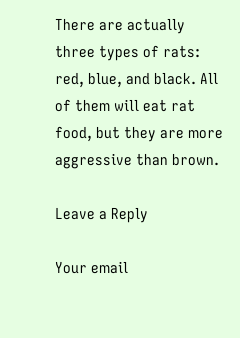There are actually three types of rats: red, blue, and black. All of them will eat rat food, but they are more aggressive than brown.

Leave a Reply

Your email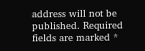address will not be published. Required fields are marked *